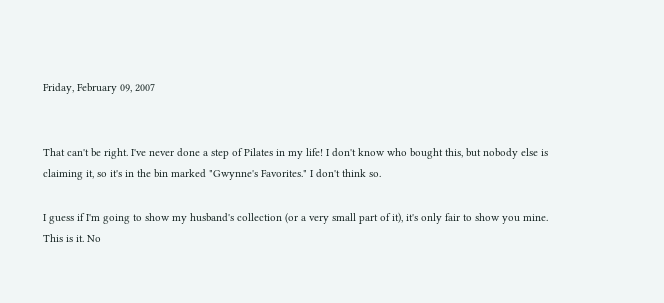Friday, February 09, 2007


That can't be right. I've never done a step of Pilates in my life! I don't know who bought this, but nobody else is claiming it, so it's in the bin marked "Gwynne's Favorites." I don't think so.

I guess if I'm going to show my husband's collection (or a very small part of it), it's only fair to show you mine. This is it. No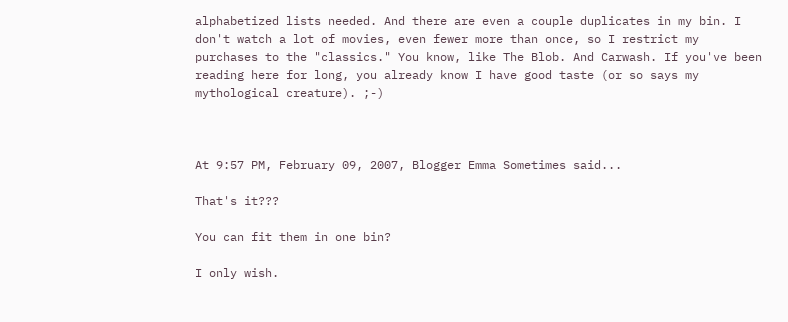alphabetized lists needed. And there are even a couple duplicates in my bin. I don't watch a lot of movies, even fewer more than once, so I restrict my purchases to the "classics." You know, like The Blob. And Carwash. If you've been reading here for long, you already know I have good taste (or so says my mythological creature). ;-)



At 9:57 PM, February 09, 2007, Blogger Emma Sometimes said...

That's it???

You can fit them in one bin?

I only wish.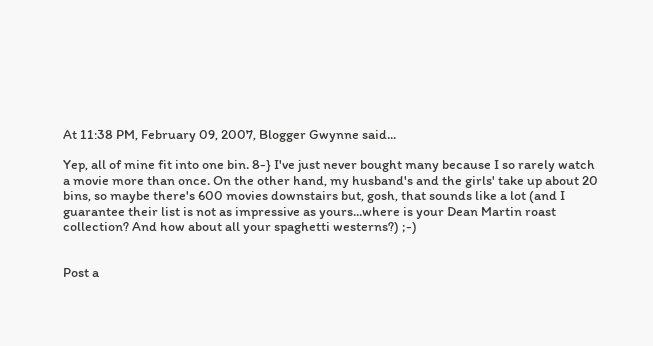At 11:38 PM, February 09, 2007, Blogger Gwynne said...

Yep, all of mine fit into one bin. 8-} I've just never bought many because I so rarely watch a movie more than once. On the other hand, my husband's and the girls' take up about 20 bins, so maybe there's 600 movies downstairs but, gosh, that sounds like a lot (and I guarantee their list is not as impressive as yours...where is your Dean Martin roast collection? And how about all your spaghetti westerns?) ;-)


Post a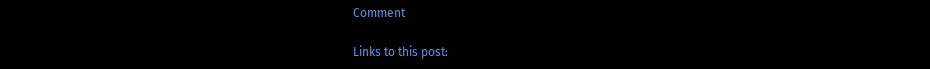Comment

Links to this post: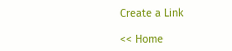Create a Link

<< Home